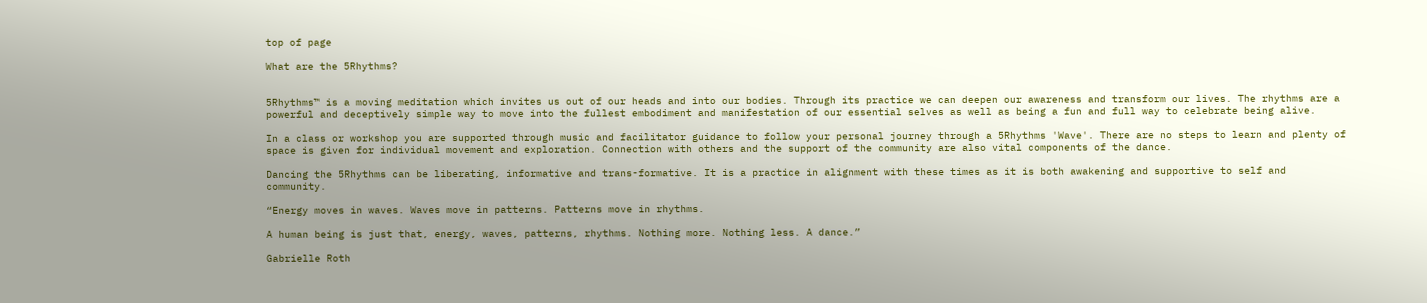top of page

What are the 5Rhythms?


5Rhythms™ is a moving meditation which invites us out of our heads and into our bodies. Through its practice we can deepen our awareness and transform our lives. The rhythms are a powerful and deceptively simple way to move into the fullest embodiment and manifestation of our essential selves as well as being a fun and full way to celebrate being alive.

In a class or workshop you are supported through music and facilitator guidance to follow your personal journey through a 5Rhythms 'Wave'. There are no steps to learn and plenty of space is given for individual movement and exploration. Connection with others and the support of the community are also vital components of the dance.

Dancing the 5Rhythms can be liberating, informative and trans-formative. It is a practice in alignment with these times as it is both awakening and supportive to self and community.

“Energy moves in waves. Waves move in patterns. Patterns move in rhythms.

A human being is just that, energy, waves, patterns, rhythms. Nothing more. Nothing less. A dance.”

Gabrielle Roth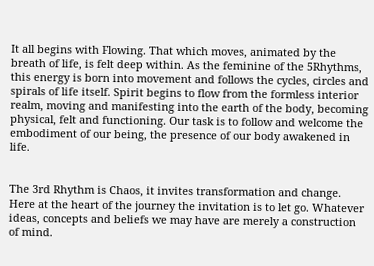It all begins with Flowing. That which moves, animated by the breath of life, is felt deep within. As the feminine of the 5Rhythms, this energy is born into movement and follows the cycles, circles and spirals of life itself. Spirit begins to flow from the formless interior realm, moving and manifesting into the earth of the body, becoming physical, felt and functioning. Our task is to follow and welcome the embodiment of our being, the presence of our body awakened in life.


The 3rd Rhythm is Chaos, it invites transformation and change. Here at the heart of the journey the invitation is to let go. Whatever ideas, concepts and beliefs we may have are merely a construction of mind.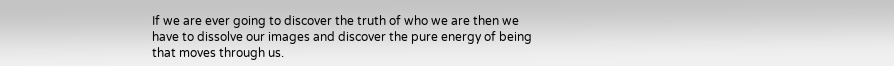If we are ever going to discover the truth of who we are then we have to dissolve our images and discover the pure energy of being that moves through us.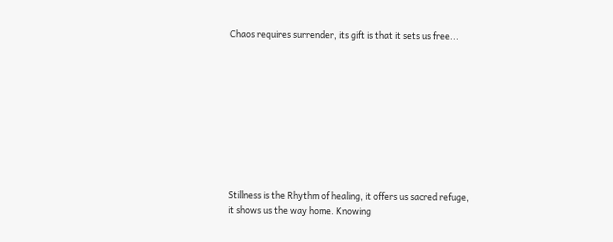Chaos requires surrender, its gift is that it sets us free...










Stillness is the Rhythm of healing, it offers us sacred refuge, it shows us the way home. Knowing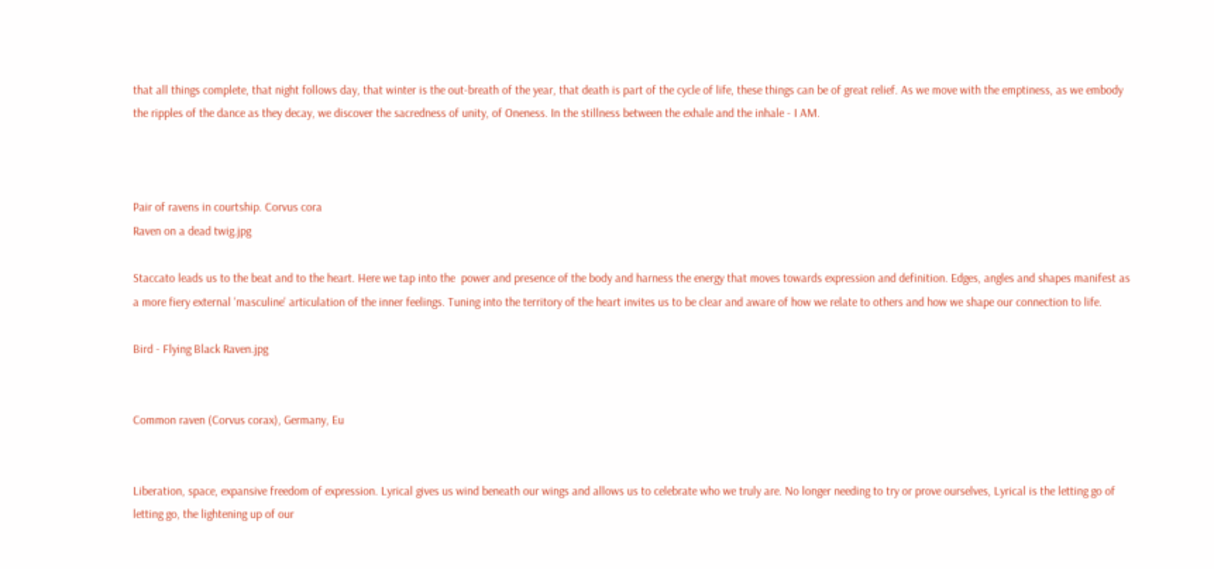that all things complete, that night follows day, that winter is the out-breath of the year, that death is part of the cycle of life, these things can be of great relief. As we move with the emptiness, as we embody the ripples of the dance as they decay, we discover the sacredness of unity, of Oneness. In the stillness between the exhale and the inhale - I AM.



Pair of ravens in courtship. Corvus cora
Raven on a dead twig.jpg

Staccato leads us to the beat and to the heart. Here we tap into the  power and presence of the body and harness the energy that moves towards expression and definition. Edges, angles and shapes manifest as a more fiery external 'masculine' articulation of the inner feelings. Tuning into the territory of the heart invites us to be clear and aware of how we relate to others and how we shape our connection to life.

Bird - Flying Black Raven.jpg


Common raven (Corvus corax), Germany, Eu


Liberation, space, expansive freedom of expression. Lyrical gives us wind beneath our wings and allows us to celebrate who we truly are. No longer needing to try or prove ourselves, Lyrical is the letting go of letting go, the lightening up of our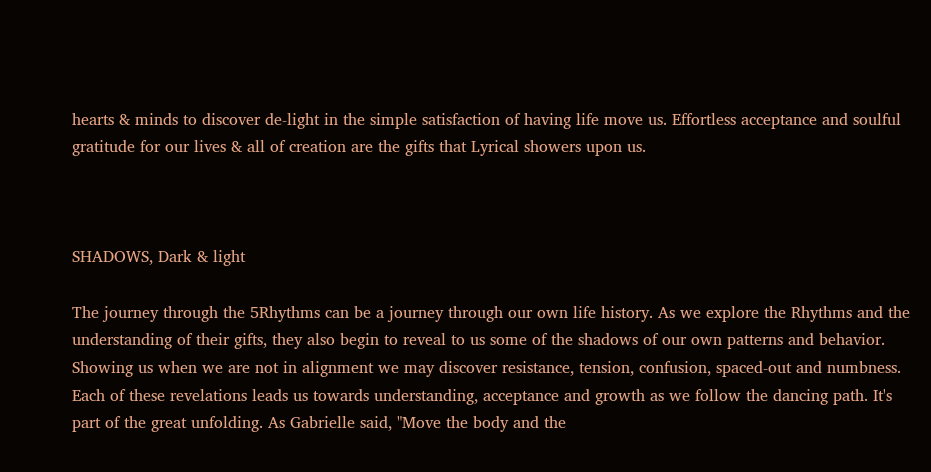hearts & minds to discover de-light in the simple satisfaction of having life move us. Effortless acceptance and soulful gratitude for our lives & all of creation are the gifts that Lyrical showers upon us.



SHADOWS, Dark & light

The journey through the 5Rhythms can be a journey through our own life history. As we explore the Rhythms and the understanding of their gifts, they also begin to reveal to us some of the shadows of our own patterns and behavior. Showing us when we are not in alignment we may discover resistance, tension, confusion, spaced-out and numbness. Each of these revelations leads us towards understanding, acceptance and growth as we follow the dancing path. It's part of the great unfolding. As Gabrielle said, "Move the body and the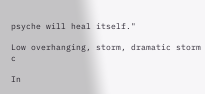psyche will heal itself."

Low overhanging, storm, dramatic storm c

In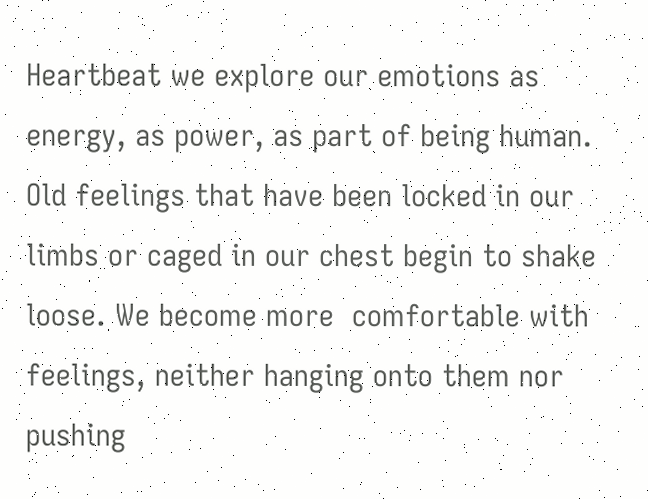Heartbeat we explore our emotions as energy, as power, as part of being human. Old feelings that have been locked in our limbs or caged in our chest begin to shake loose. We become more  comfortable with feelings, neither hanging onto them nor pushing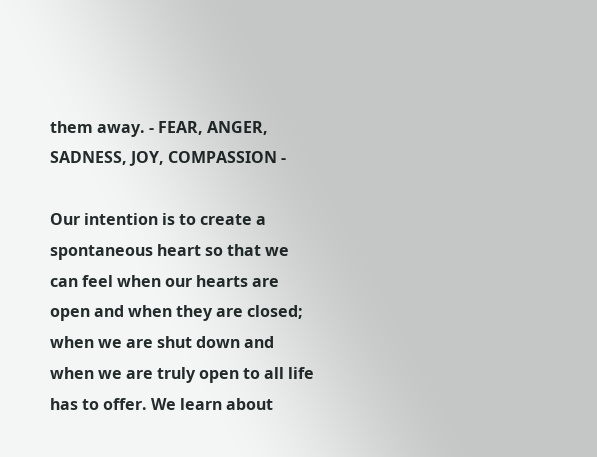them away. - FEAR, ANGER, SADNESS, JOY, COMPASSION -

Our intention is to create a spontaneous heart so that we can feel when our hearts are open and when they are closed; when we are shut down and when we are truly open to all life has to offer. We learn about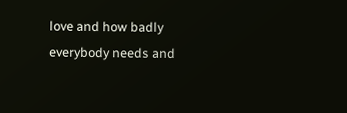love and how badly everybody needs and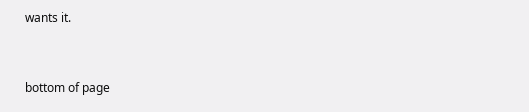wants it.


bottom of page